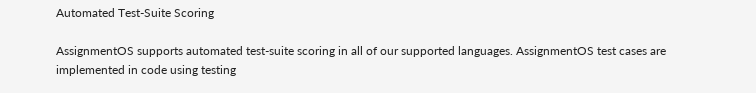Automated Test-Suite Scoring

AssignmentOS supports automated test-suite scoring in all of our supported languages. AssignmentOS test cases are implemented in code using testing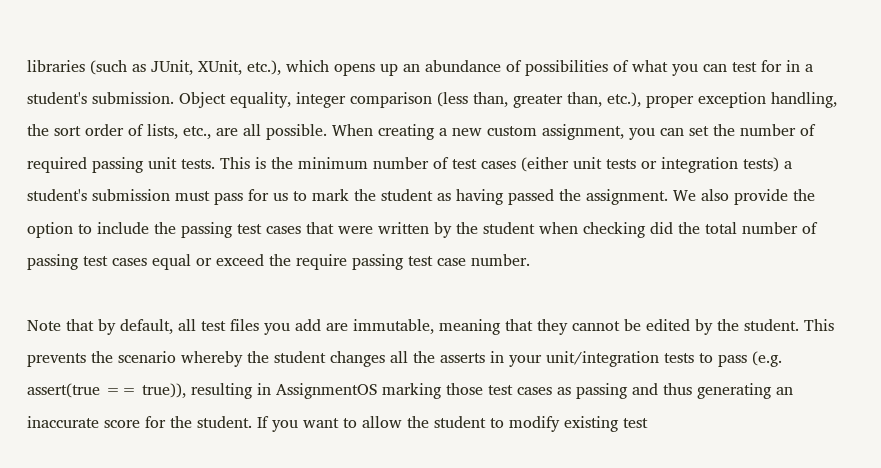libraries (such as JUnit, XUnit, etc.), which opens up an abundance of possibilities of what you can test for in a student's submission. Object equality, integer comparison (less than, greater than, etc.), proper exception handling, the sort order of lists, etc., are all possible. When creating a new custom assignment, you can set the number of required passing unit tests. This is the minimum number of test cases (either unit tests or integration tests) a student's submission must pass for us to mark the student as having passed the assignment. We also provide the option to include the passing test cases that were written by the student when checking did the total number of passing test cases equal or exceed the require passing test case number.

Note that by default, all test files you add are immutable, meaning that they cannot be edited by the student. This prevents the scenario whereby the student changes all the asserts in your unit/integration tests to pass (e.g. assert(true == true)), resulting in AssignmentOS marking those test cases as passing and thus generating an inaccurate score for the student. If you want to allow the student to modify existing test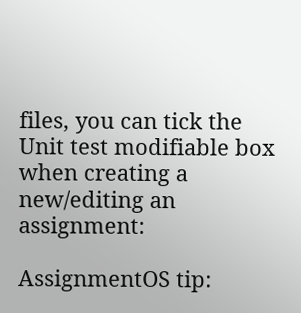files, you can tick the Unit test modifiable box when creating a new/editing an assignment:

AssignmentOS tip: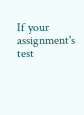If your assignment's test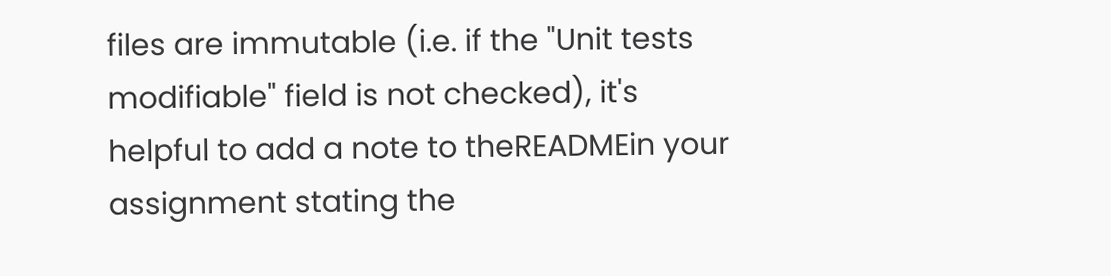files are immutable (i.e. if the "Unit tests modifiable" field is not checked), it's helpful to add a note to theREADMEin your assignment stating the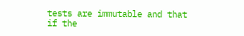tests are immutable and that if the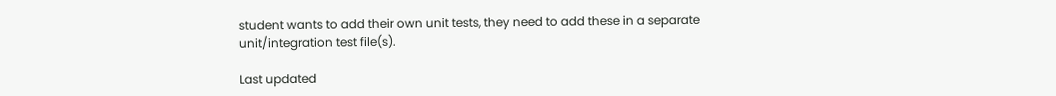student wants to add their own unit tests, they need to add these in a separate unit/integration test file(s).

Last updated